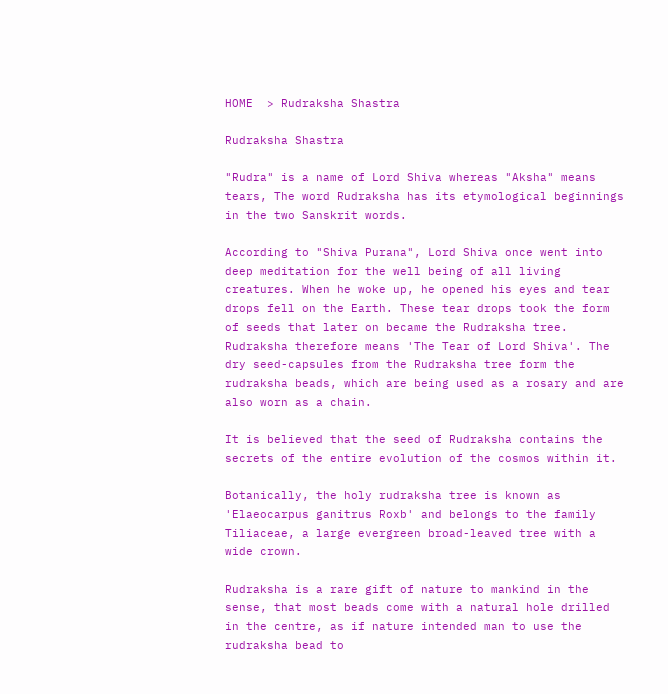HOME  > Rudraksha Shastra

Rudraksha Shastra

"Rudra" is a name of Lord Shiva whereas "Aksha" means tears, The word Rudraksha has its etymological beginnings in the two Sanskrit words.

According to "Shiva Purana", Lord Shiva once went into deep meditation for the well being of all living creatures. When he woke up, he opened his eyes and tear drops fell on the Earth. These tear drops took the form of seeds that later on became the Rudraksha tree. Rudraksha therefore means 'The Tear of Lord Shiva'. The dry seed-capsules from the Rudraksha tree form the rudraksha beads, which are being used as a rosary and are also worn as a chain.

It is believed that the seed of Rudraksha contains the secrets of the entire evolution of the cosmos within it.

Botanically, the holy rudraksha tree is known as 'Elaeocarpus ganitrus Roxb' and belongs to the family Tiliaceae, a large evergreen broad-leaved tree with a wide crown.

Rudraksha is a rare gift of nature to mankind in the sense, that most beads come with a natural hole drilled in the centre, as if nature intended man to use the rudraksha bead to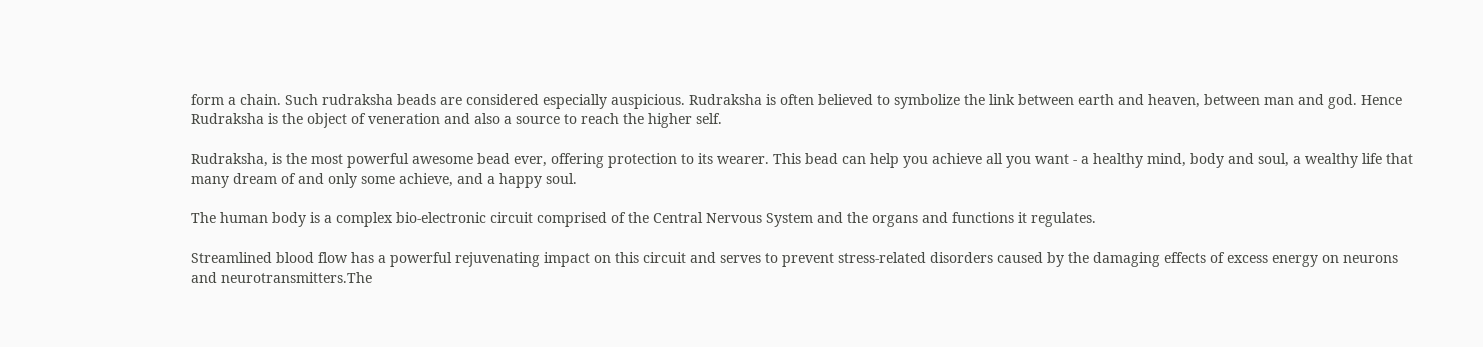form a chain. Such rudraksha beads are considered especially auspicious. Rudraksha is often believed to symbolize the link between earth and heaven, between man and god. Hence Rudraksha is the object of veneration and also a source to reach the higher self.

Rudraksha, is the most powerful awesome bead ever, offering protection to its wearer. This bead can help you achieve all you want - a healthy mind, body and soul, a wealthy life that many dream of and only some achieve, and a happy soul.

The human body is a complex bio-electronic circuit comprised of the Central Nervous System and the organs and functions it regulates.

Streamlined blood flow has a powerful rejuvenating impact on this circuit and serves to prevent stress-related disorders caused by the damaging effects of excess energy on neurons and neurotransmitters.The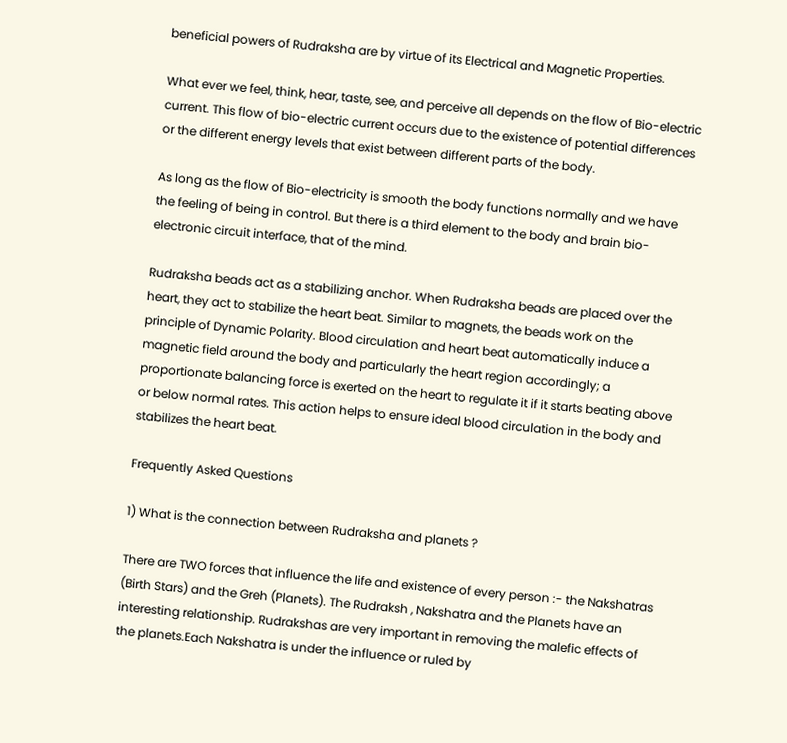beneficial powers of Rudraksha are by virtue of its Electrical and Magnetic Properties.

What ever we feel, think, hear, taste, see, and perceive all depends on the flow of Bio-electric current. This flow of bio-electric current occurs due to the existence of potential differences or the different energy levels that exist between different parts of the body.

As long as the flow of Bio-electricity is smooth the body functions normally and we have the feeling of being in control. But there is a third element to the body and brain bio-electronic circuit interface, that of the mind.

Rudraksha beads act as a stabilizing anchor. When Rudraksha beads are placed over the heart, they act to stabilize the heart beat. Similar to magnets, the beads work on the principle of Dynamic Polarity. Blood circulation and heart beat automatically induce a magnetic field around the body and particularly the heart region accordingly; a proportionate balancing force is exerted on the heart to regulate it if it starts beating above or below normal rates. This action helps to ensure ideal blood circulation in the body and stabilizes the heart beat.

Frequently Asked Questions

1) What is the connection between Rudraksha and planets ?

There are TWO forces that influence the life and existence of every person :- the Nakshatras (Birth Stars) and the Greh (Planets). The Rudraksh , Nakshatra and the Planets have an interesting relationship. Rudrakshas are very important in removing the malefic effects of the planets.Each Nakshatra is under the influence or ruled by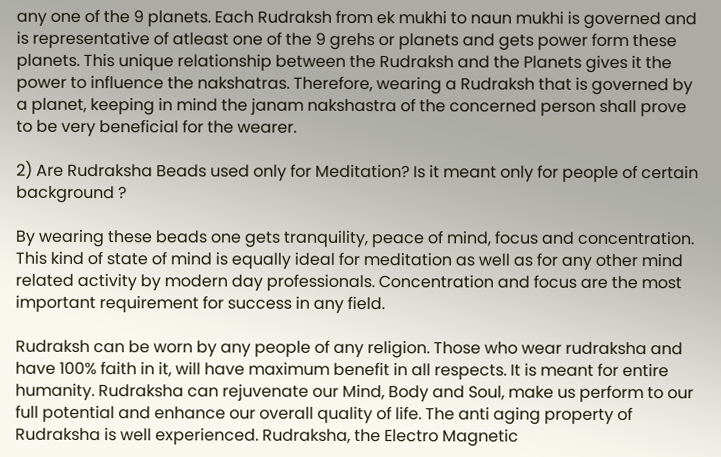any one of the 9 planets. Each Rudraksh from ek mukhi to naun mukhi is governed and is representative of atleast one of the 9 grehs or planets and gets power form these planets. This unique relationship between the Rudraksh and the Planets gives it the power to influence the nakshatras. Therefore, wearing a Rudraksh that is governed by a planet, keeping in mind the janam nakshastra of the concerned person shall prove to be very beneficial for the wearer.

2) Are Rudraksha Beads used only for Meditation? Is it meant only for people of certain background ?

By wearing these beads one gets tranquility, peace of mind, focus and concentration. This kind of state of mind is equally ideal for meditation as well as for any other mind related activity by modern day professionals. Concentration and focus are the most important requirement for success in any field.

Rudraksh can be worn by any people of any religion. Those who wear rudraksha and have 100% faith in it, will have maximum benefit in all respects. It is meant for entire humanity. Rudraksha can rejuvenate our Mind, Body and Soul, make us perform to our full potential and enhance our overall quality of life. The anti aging property of Rudraksha is well experienced. Rudraksha, the Electro Magnetic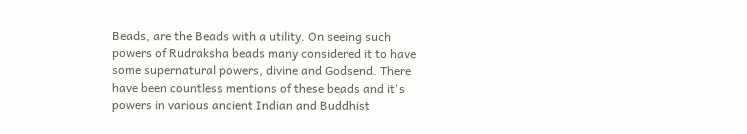Beads, are the Beads with a utility. On seeing such powers of Rudraksha beads many considered it to have some supernatural powers, divine and Godsend. There have been countless mentions of these beads and it's powers in various ancient Indian and Buddhist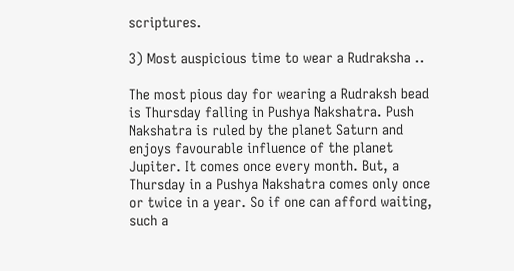scriptures.

3) Most auspicious time to wear a Rudraksha ..

The most pious day for wearing a Rudraksh bead is Thursday falling in Pushya Nakshatra. Push Nakshatra is ruled by the planet Saturn and enjoys favourable influence of the planet Jupiter. It comes once every month. But, a Thursday in a Pushya Nakshatra comes only once or twice in a year. So if one can afford waiting, such a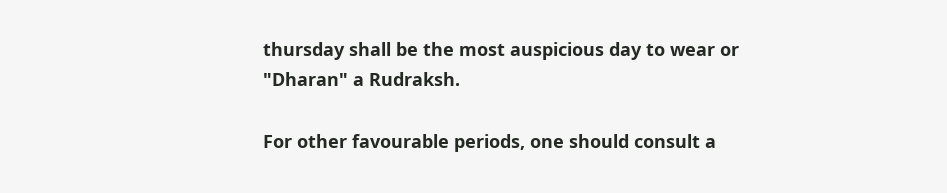thursday shall be the most auspicious day to wear or "Dharan" a Rudraksh.

For other favourable periods, one should consult a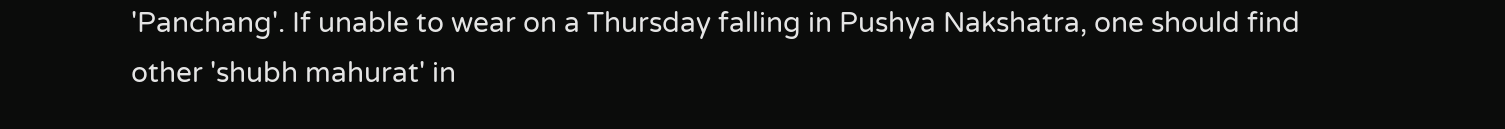'Panchang'. If unable to wear on a Thursday falling in Pushya Nakshatra, one should find other 'shubh mahurat' in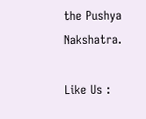the Pushya Nakshatra.

Like Us :